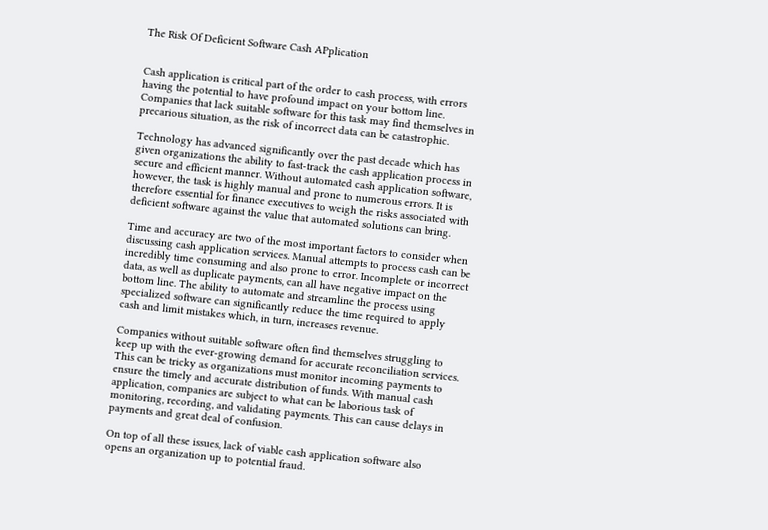The Risk Of Deficient Software Cash APplication


Cash application is critical part of the order to cash process, with errors having the potential to have profound impact on your bottom line. Companies that lack suitable software for this task may find themselves in precarious situation, as the risk of incorrect data can be catastrophic.

Technology has advanced significantly over the past decade which has given organizations the ability to fast-track the cash application process in secure and efficient manner. Without automated cash application software, however, the task is highly manual and prone to numerous errors. It is therefore essential for finance executives to weigh the risks associated with deficient software against the value that automated solutions can bring.

Time and accuracy are two of the most important factors to consider when discussing cash application services. Manual attempts to process cash can be incredibly time consuming and also prone to error. Incomplete or incorrect data, as well as duplicate payments, can all have negative impact on the bottom line. The ability to automate and streamline the process using specialized software can significantly reduce the time required to apply cash and limit mistakes which, in turn, increases revenue.

Companies without suitable software often find themselves struggling to keep up with the ever-growing demand for accurate reconciliation services. This can be tricky as organizations must monitor incoming payments to ensure the timely and accurate distribution of funds. With manual cash application, companies are subject to what can be laborious task of monitoring, recording, and validating payments. This can cause delays in payments and great deal of confusion.

On top of all these issues, lack of viable cash application software also opens an organization up to potential fraud.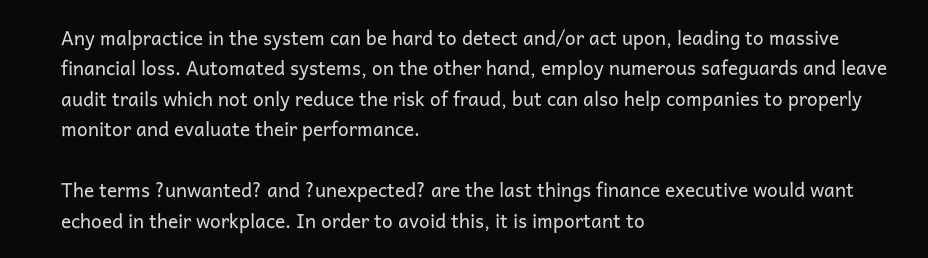Any malpractice in the system can be hard to detect and/or act upon, leading to massive financial loss. Automated systems, on the other hand, employ numerous safeguards and leave audit trails which not only reduce the risk of fraud, but can also help companies to properly monitor and evaluate their performance.

The terms ?unwanted? and ?unexpected? are the last things finance executive would want echoed in their workplace. In order to avoid this, it is important to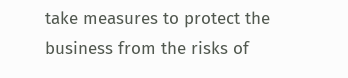take measures to protect the business from the risks of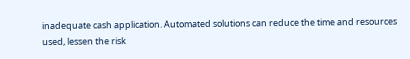inadequate cash application. Automated solutions can reduce the time and resources used, lessen the risk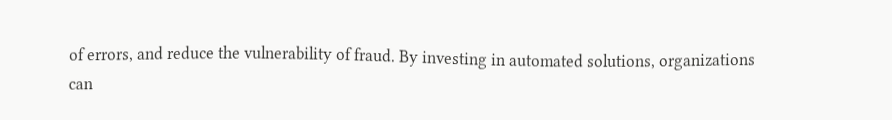of errors, and reduce the vulnerability of fraud. By investing in automated solutions, organizations can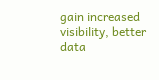gain increased visibility, better data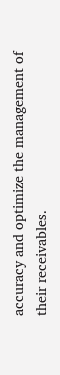accuracy and optimize the management of their receivables.